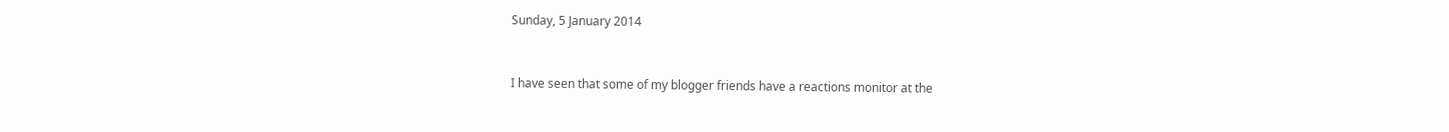Sunday, 5 January 2014


I have seen that some of my blogger friends have a reactions monitor at the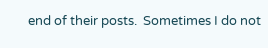end of their posts.  Sometimes I do not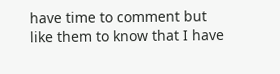have time to comment but like them to know that I have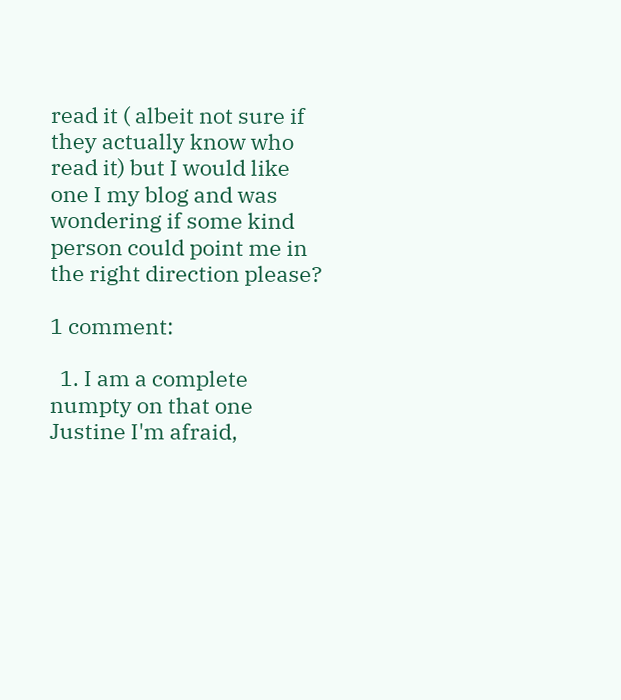read it ( albeit not sure if they actually know who read it) but I would like one I my blog and was wondering if some kind person could point me in the right direction please?

1 comment:

  1. I am a complete numpty on that one Justine I'm afraid,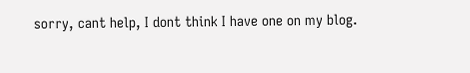sorry, cant help, I dont think I have one on my blog.